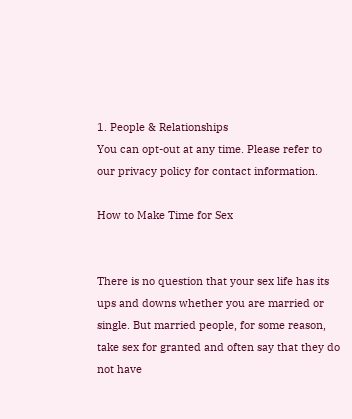1. People & Relationships
You can opt-out at any time. Please refer to our privacy policy for contact information.

How to Make Time for Sex


There is no question that your sex life has its ups and downs whether you are married or single. But married people, for some reason, take sex for granted and often say that they do not have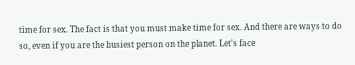time for sex. The fact is that you must make time for sex. And there are ways to do so, even if you are the busiest person on the planet. Let's face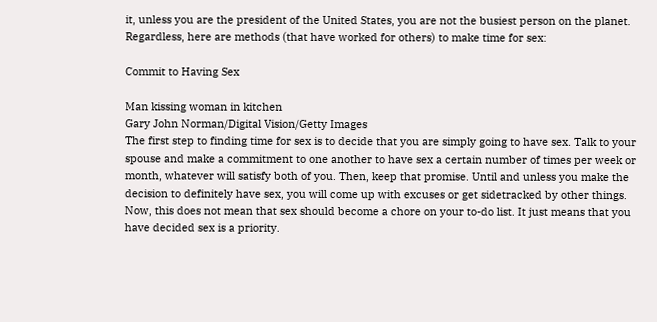it, unless you are the president of the United States, you are not the busiest person on the planet. Regardless, here are methods (that have worked for others) to make time for sex:

Commit to Having Sex

Man kissing woman in kitchen
Gary John Norman/Digital Vision/Getty Images
The first step to finding time for sex is to decide that you are simply going to have sex. Talk to your spouse and make a commitment to one another to have sex a certain number of times per week or month, whatever will satisfy both of you. Then, keep that promise. Until and unless you make the decision to definitely have sex, you will come up with excuses or get sidetracked by other things. Now, this does not mean that sex should become a chore on your to-do list. It just means that you have decided sex is a priority.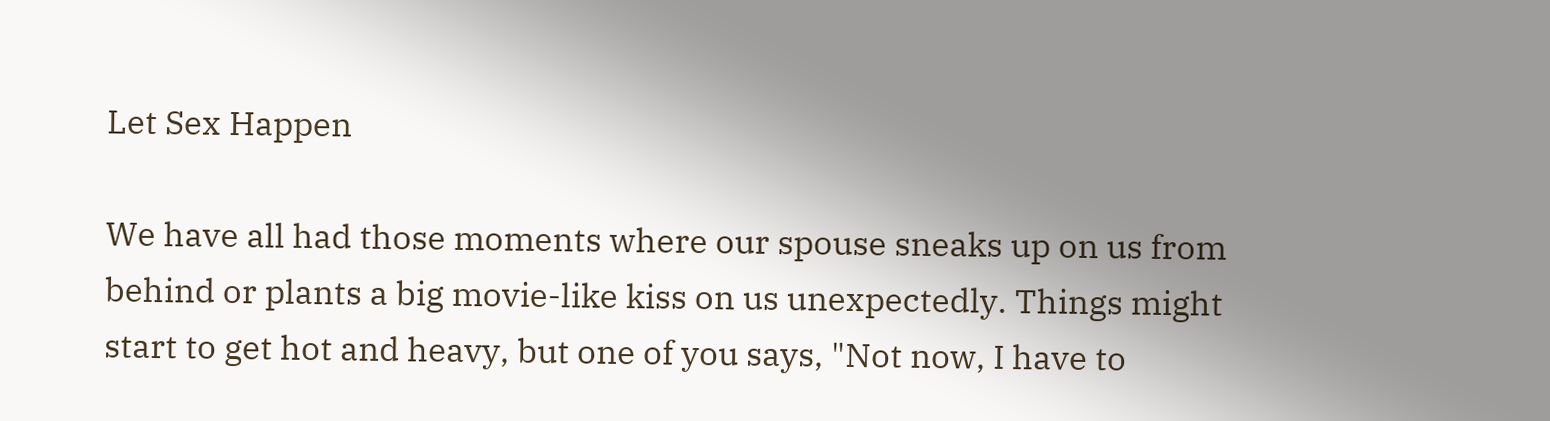Let Sex Happen

We have all had those moments where our spouse sneaks up on us from behind or plants a big movie-like kiss on us unexpectedly. Things might start to get hot and heavy, but one of you says, "Not now, I have to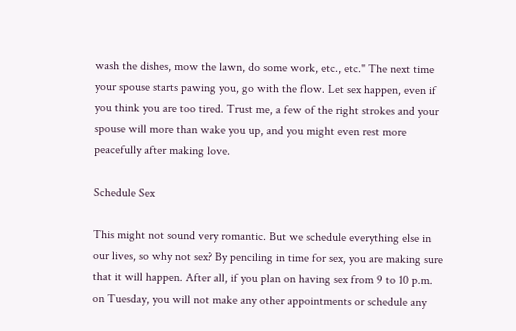wash the dishes, mow the lawn, do some work, etc., etc." The next time your spouse starts pawing you, go with the flow. Let sex happen, even if you think you are too tired. Trust me, a few of the right strokes and your spouse will more than wake you up, and you might even rest more peacefully after making love.

Schedule Sex

This might not sound very romantic. But we schedule everything else in our lives, so why not sex? By penciling in time for sex, you are making sure that it will happen. After all, if you plan on having sex from 9 to 10 p.m. on Tuesday, you will not make any other appointments or schedule any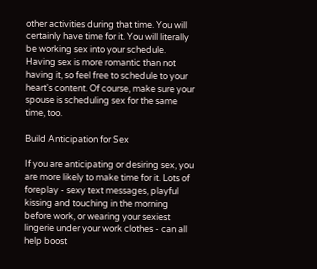other activities during that time. You will certainly have time for it. You will literally be working sex into your schedule. Having sex is more romantic than not having it, so feel free to schedule to your heart's content. Of course, make sure your spouse is scheduling sex for the same time, too.

Build Anticipation for Sex

If you are anticipating or desiring sex, you are more likely to make time for it. Lots of foreplay - sexy text messages, playful kissing and touching in the morning before work, or wearing your sexiest lingerie under your work clothes - can all help boost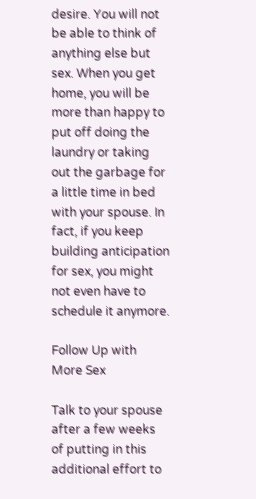desire. You will not be able to think of anything else but sex. When you get home, you will be more than happy to put off doing the laundry or taking out the garbage for a little time in bed with your spouse. In fact, if you keep building anticipation for sex, you might not even have to schedule it anymore.

Follow Up with More Sex

Talk to your spouse after a few weeks of putting in this additional effort to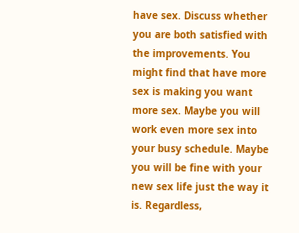have sex. Discuss whether you are both satisfied with the improvements. You might find that have more sex is making you want more sex. Maybe you will work even more sex into your busy schedule. Maybe you will be fine with your new sex life just the way it is. Regardless,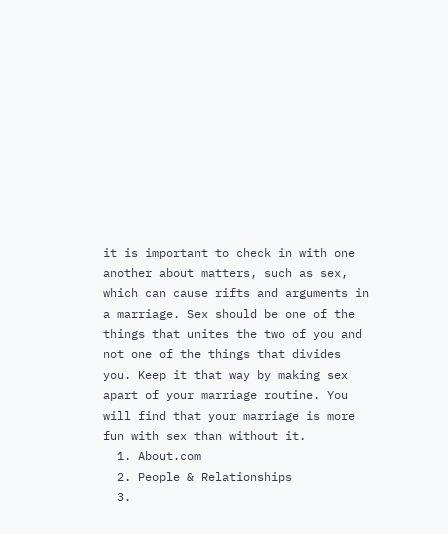it is important to check in with one another about matters, such as sex, which can cause rifts and arguments in a marriage. Sex should be one of the things that unites the two of you and not one of the things that divides you. Keep it that way by making sex apart of your marriage routine. You will find that your marriage is more fun with sex than without it.
  1. About.com
  2. People & Relationships
  3.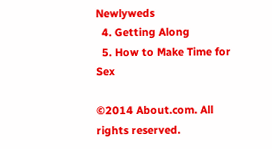Newlyweds
  4. Getting Along
  5. How to Make Time for Sex

©2014 About.com. All rights reserved.